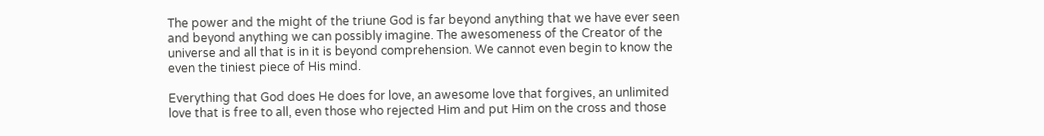The power and the might of the triune God is far beyond anything that we have ever seen and beyond anything we can possibly imagine. The awesomeness of the Creator of the universe and all that is in it is beyond comprehension. We cannot even begin to know the even the tiniest piece of His mind.

Everything that God does He does for love, an awesome love that forgives, an unlimited love that is free to all, even those who rejected Him and put Him on the cross and those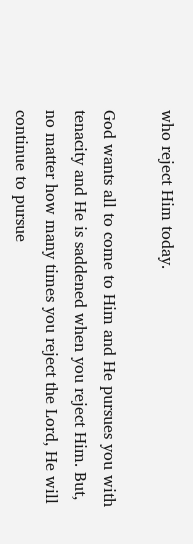who reject Him today.

God wants all to come to Him and He pursues you with tenacity and He is saddened when you reject Him. But, no matter how many times you reject the Lord, He will continue to pursue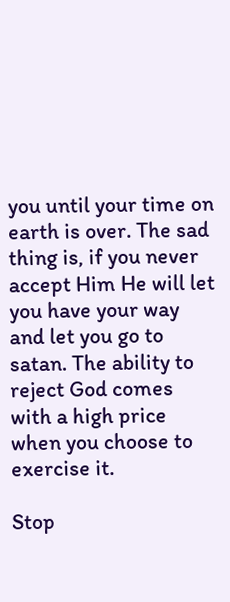you until your time on earth is over. The sad thing is, if you never accept Him He will let you have your way and let you go to satan. The ability to reject God comes with a high price when you choose to exercise it.

Stop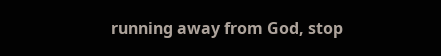running away from God, stop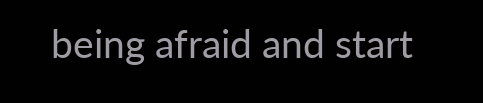being afraid and start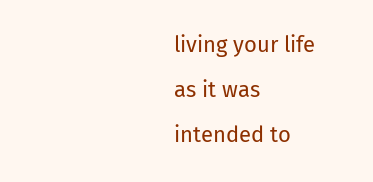living your life as it was intended to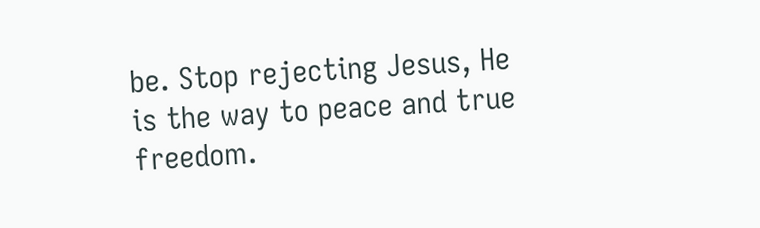be. Stop rejecting Jesus, He is the way to peace and true freedom.